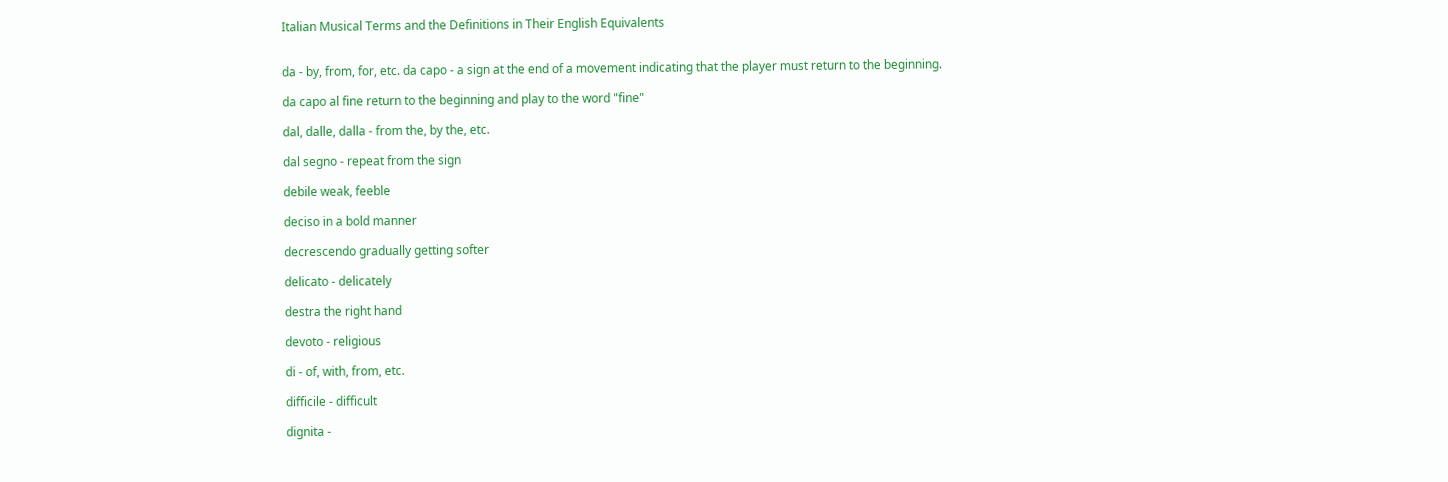Italian Musical Terms and the Definitions in Their English Equivalents


da - by, from, for, etc. da capo - a sign at the end of a movement indicating that the player must return to the beginning.

da capo al fine return to the beginning and play to the word "fine"

dal, dalle, dalla - from the, by the, etc.

dal segno - repeat from the sign

debile weak, feeble

deciso in a bold manner

decrescendo gradually getting softer

delicato - delicately

destra the right hand

devoto - religious

di - of, with, from, etc.

difficile - difficult

dignita -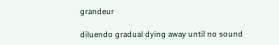grandeur

diluendo gradual dying away until no sound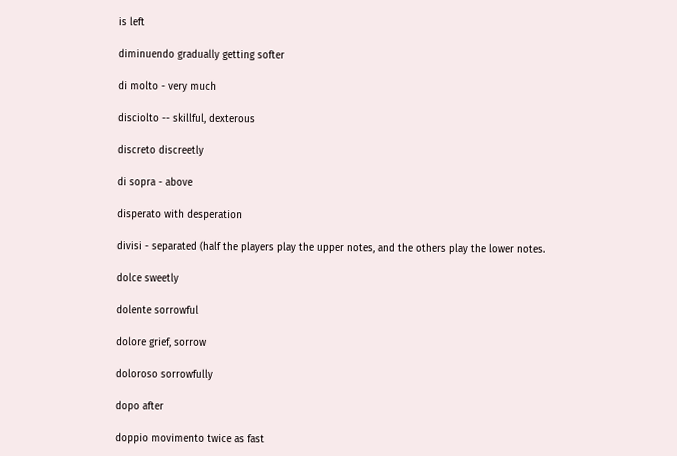is left

diminuendo gradually getting softer

di molto - very much

disciolto -- skillful, dexterous

discreto discreetly

di sopra - above

disperato with desperation

divisi - separated (half the players play the upper notes, and the others play the lower notes.

dolce sweetly

dolente sorrowful

dolore grief, sorrow

doloroso sorrowfully

dopo after

doppio movimento twice as fast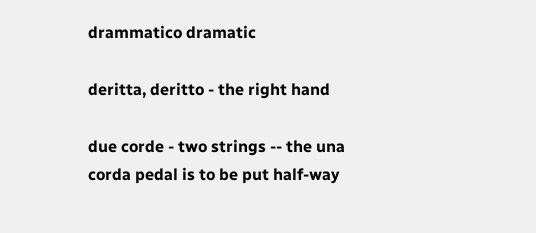drammatico dramatic

deritta, deritto - the right hand

due corde - two strings -- the una corda pedal is to be put half-way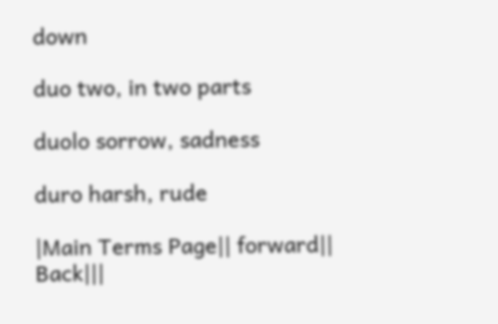down

duo two, in two parts

duolo sorrow, sadness

duro harsh, rude

|Main Terms Page|| forward|| Back|||